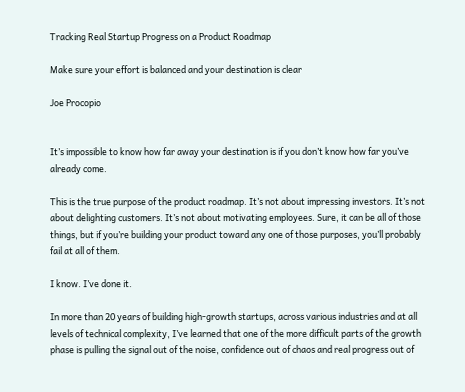Tracking Real Startup Progress on a Product Roadmap

Make sure your effort is balanced and your destination is clear

Joe Procopio


It’s impossible to know how far away your destination is if you don’t know how far you’ve already come.

This is the true purpose of the product roadmap. It’s not about impressing investors. It’s not about delighting customers. It’s not about motivating employees. Sure, it can be all of those things, but if you’re building your product toward any one of those purposes, you’ll probably fail at all of them.

I know. I’ve done it.

In more than 20 years of building high-growth startups, across various industries and at all levels of technical complexity, I’ve learned that one of the more difficult parts of the growth phase is pulling the signal out of the noise, confidence out of chaos and real progress out of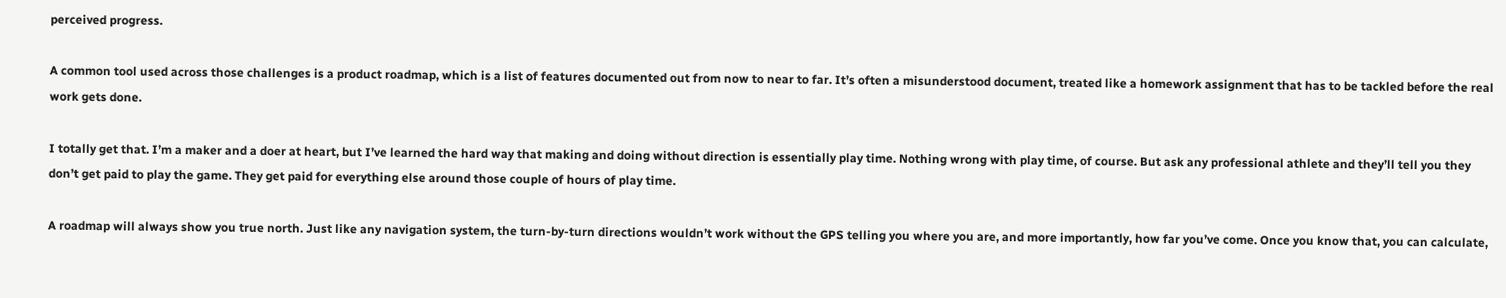perceived progress.

A common tool used across those challenges is a product roadmap, which is a list of features documented out from now to near to far. It’s often a misunderstood document, treated like a homework assignment that has to be tackled before the real work gets done.

I totally get that. I’m a maker and a doer at heart, but I’ve learned the hard way that making and doing without direction is essentially play time. Nothing wrong with play time, of course. But ask any professional athlete and they’ll tell you they don’t get paid to play the game. They get paid for everything else around those couple of hours of play time.

A roadmap will always show you true north. Just like any navigation system, the turn-by-turn directions wouldn’t work without the GPS telling you where you are, and more importantly, how far you’ve come. Once you know that, you can calculate,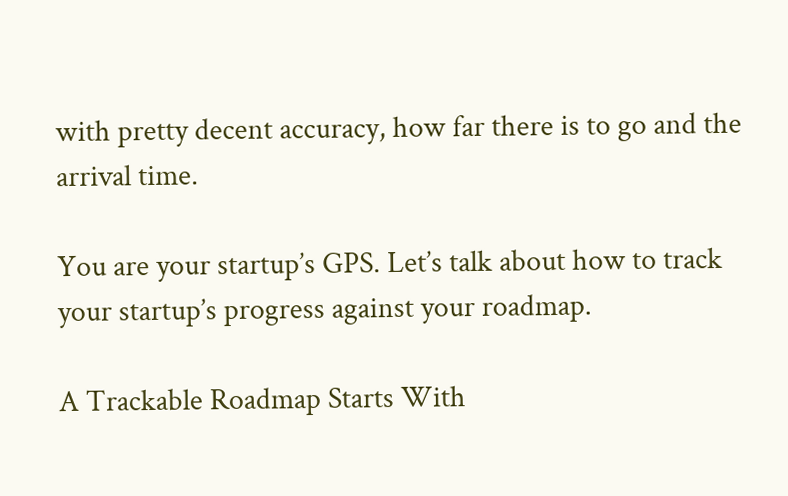with pretty decent accuracy, how far there is to go and the arrival time.

You are your startup’s GPS. Let’s talk about how to track your startup’s progress against your roadmap.

A Trackable Roadmap Starts With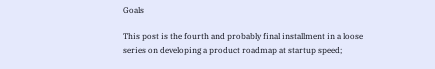Goals

This post is the fourth and probably final installment in a loose series on developing a product roadmap at startup speed;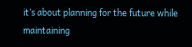it’s about planning for the future while maintaining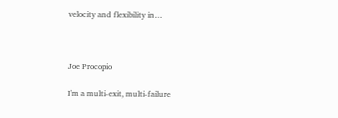velocity and flexibility in…



Joe Procopio

I'm a multi-exit, multi-failure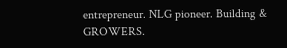entrepreneur. NLG pioneer. Building & GROWERS.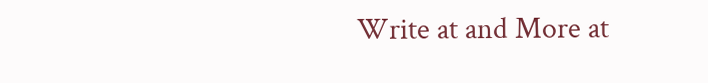Write at and More at